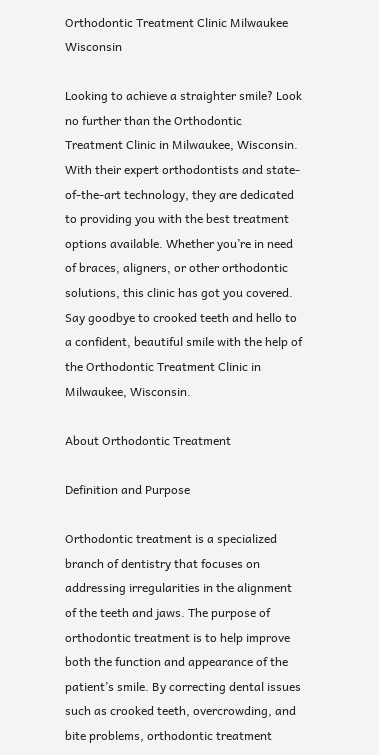Orthodontic Treatment Clinic Milwaukee Wisconsin

Looking to achieve a straighter smile? Look no further than the Orthodontic Treatment Clinic in Milwaukee, Wisconsin. With their expert orthodontists and state-of-the-art technology, they are dedicated to providing you with the best treatment options available. Whether you’re in need of braces, aligners, or other orthodontic solutions, this clinic has got you covered. Say goodbye to crooked teeth and hello to a confident, beautiful smile with the help of the Orthodontic Treatment Clinic in Milwaukee, Wisconsin.

About Orthodontic Treatment

Definition and Purpose

Orthodontic treatment is a specialized branch of dentistry that focuses on addressing irregularities in the alignment of the teeth and jaws. The purpose of orthodontic treatment is to help improve both the function and appearance of the patient’s smile. By correcting dental issues such as crooked teeth, overcrowding, and bite problems, orthodontic treatment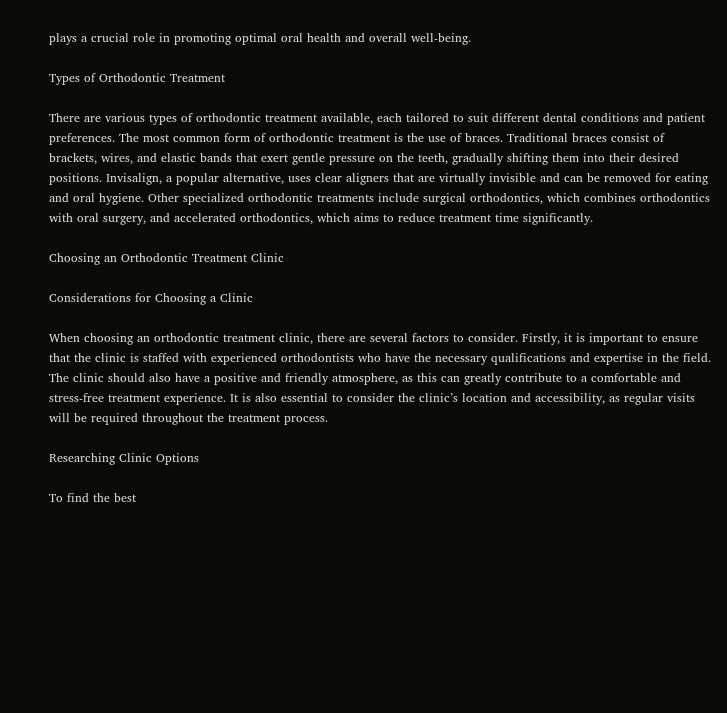plays a crucial role in promoting optimal oral health and overall well-being.

Types of Orthodontic Treatment

There are various types of orthodontic treatment available, each tailored to suit different dental conditions and patient preferences. The most common form of orthodontic treatment is the use of braces. Traditional braces consist of brackets, wires, and elastic bands that exert gentle pressure on the teeth, gradually shifting them into their desired positions. Invisalign, a popular alternative, uses clear aligners that are virtually invisible and can be removed for eating and oral hygiene. Other specialized orthodontic treatments include surgical orthodontics, which combines orthodontics with oral surgery, and accelerated orthodontics, which aims to reduce treatment time significantly.

Choosing an Orthodontic Treatment Clinic

Considerations for Choosing a Clinic

When choosing an orthodontic treatment clinic, there are several factors to consider. Firstly, it is important to ensure that the clinic is staffed with experienced orthodontists who have the necessary qualifications and expertise in the field. The clinic should also have a positive and friendly atmosphere, as this can greatly contribute to a comfortable and stress-free treatment experience. It is also essential to consider the clinic’s location and accessibility, as regular visits will be required throughout the treatment process.

Researching Clinic Options

To find the best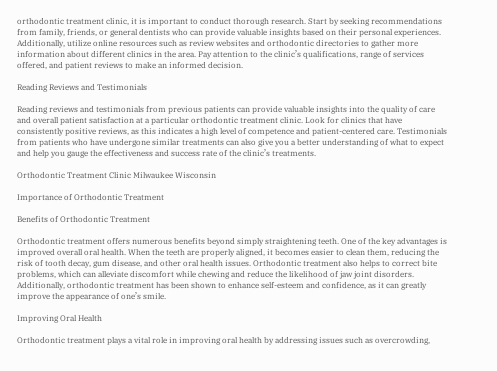orthodontic treatment clinic, it is important to conduct thorough research. Start by seeking recommendations from family, friends, or general dentists who can provide valuable insights based on their personal experiences. Additionally, utilize online resources such as review websites and orthodontic directories to gather more information about different clinics in the area. Pay attention to the clinic’s qualifications, range of services offered, and patient reviews to make an informed decision.

Reading Reviews and Testimonials

Reading reviews and testimonials from previous patients can provide valuable insights into the quality of care and overall patient satisfaction at a particular orthodontic treatment clinic. Look for clinics that have consistently positive reviews, as this indicates a high level of competence and patient-centered care. Testimonials from patients who have undergone similar treatments can also give you a better understanding of what to expect and help you gauge the effectiveness and success rate of the clinic’s treatments.

Orthodontic Treatment Clinic Milwaukee Wisconsin

Importance of Orthodontic Treatment

Benefits of Orthodontic Treatment

Orthodontic treatment offers numerous benefits beyond simply straightening teeth. One of the key advantages is improved overall oral health. When the teeth are properly aligned, it becomes easier to clean them, reducing the risk of tooth decay, gum disease, and other oral health issues. Orthodontic treatment also helps to correct bite problems, which can alleviate discomfort while chewing and reduce the likelihood of jaw joint disorders. Additionally, orthodontic treatment has been shown to enhance self-esteem and confidence, as it can greatly improve the appearance of one’s smile.

Improving Oral Health

Orthodontic treatment plays a vital role in improving oral health by addressing issues such as overcrowding,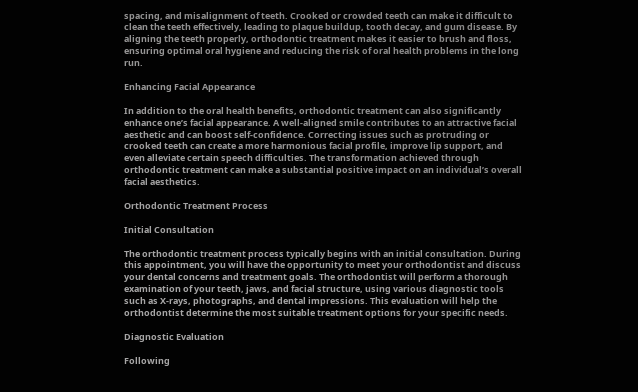spacing, and misalignment of teeth. Crooked or crowded teeth can make it difficult to clean the teeth effectively, leading to plaque buildup, tooth decay, and gum disease. By aligning the teeth properly, orthodontic treatment makes it easier to brush and floss, ensuring optimal oral hygiene and reducing the risk of oral health problems in the long run.

Enhancing Facial Appearance

In addition to the oral health benefits, orthodontic treatment can also significantly enhance one’s facial appearance. A well-aligned smile contributes to an attractive facial aesthetic and can boost self-confidence. Correcting issues such as protruding or crooked teeth can create a more harmonious facial profile, improve lip support, and even alleviate certain speech difficulties. The transformation achieved through orthodontic treatment can make a substantial positive impact on an individual’s overall facial aesthetics.

Orthodontic Treatment Process

Initial Consultation

The orthodontic treatment process typically begins with an initial consultation. During this appointment, you will have the opportunity to meet your orthodontist and discuss your dental concerns and treatment goals. The orthodontist will perform a thorough examination of your teeth, jaws, and facial structure, using various diagnostic tools such as X-rays, photographs, and dental impressions. This evaluation will help the orthodontist determine the most suitable treatment options for your specific needs.

Diagnostic Evaluation

Following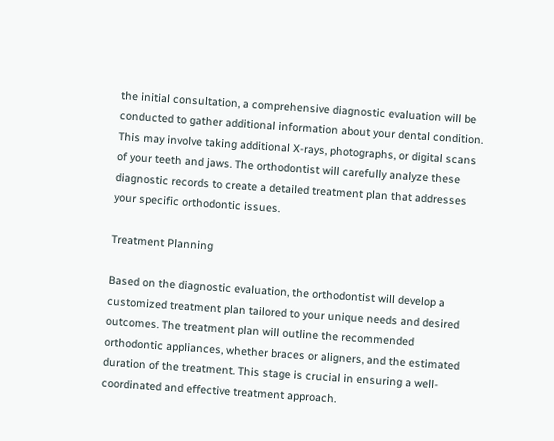the initial consultation, a comprehensive diagnostic evaluation will be conducted to gather additional information about your dental condition. This may involve taking additional X-rays, photographs, or digital scans of your teeth and jaws. The orthodontist will carefully analyze these diagnostic records to create a detailed treatment plan that addresses your specific orthodontic issues.

Treatment Planning

Based on the diagnostic evaluation, the orthodontist will develop a customized treatment plan tailored to your unique needs and desired outcomes. The treatment plan will outline the recommended orthodontic appliances, whether braces or aligners, and the estimated duration of the treatment. This stage is crucial in ensuring a well-coordinated and effective treatment approach.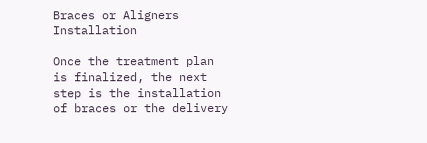Braces or Aligners Installation

Once the treatment plan is finalized, the next step is the installation of braces or the delivery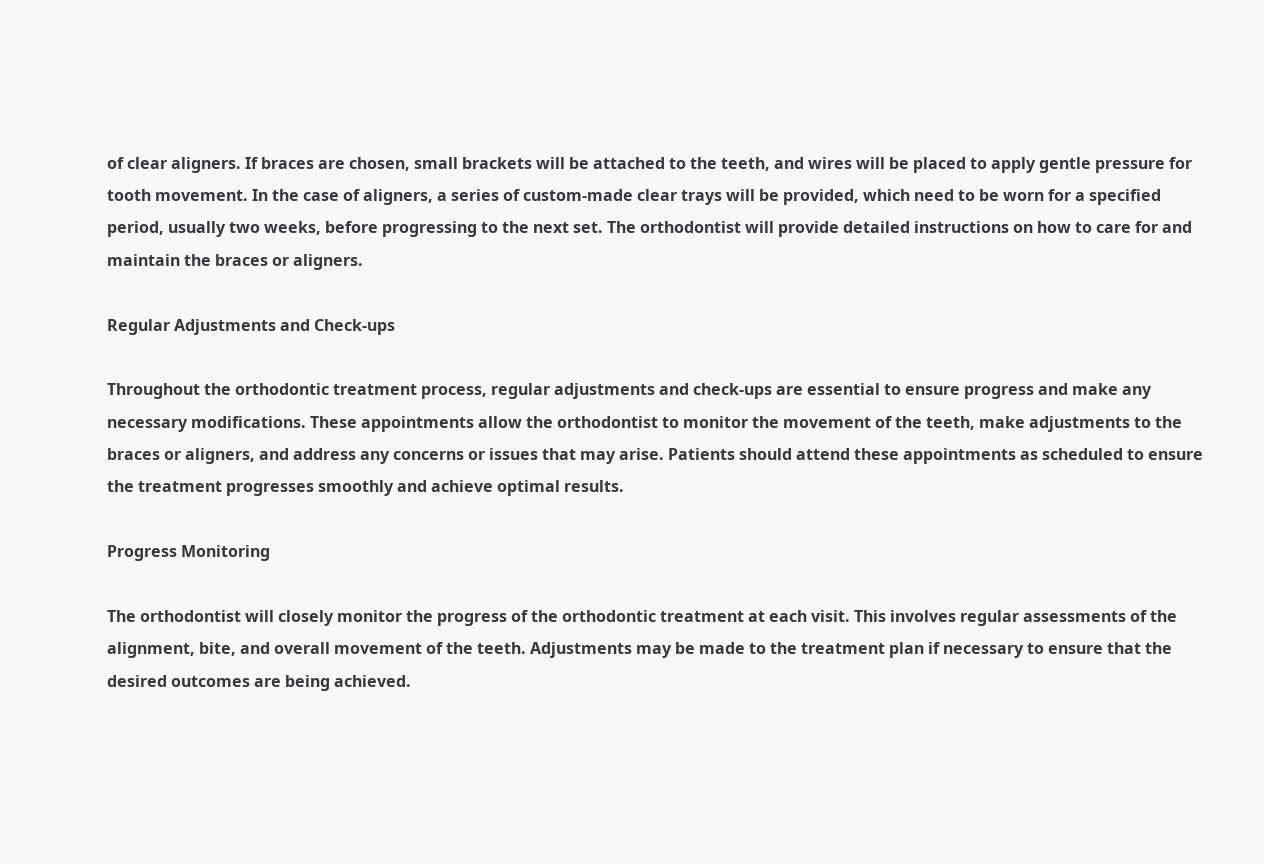of clear aligners. If braces are chosen, small brackets will be attached to the teeth, and wires will be placed to apply gentle pressure for tooth movement. In the case of aligners, a series of custom-made clear trays will be provided, which need to be worn for a specified period, usually two weeks, before progressing to the next set. The orthodontist will provide detailed instructions on how to care for and maintain the braces or aligners.

Regular Adjustments and Check-ups

Throughout the orthodontic treatment process, regular adjustments and check-ups are essential to ensure progress and make any necessary modifications. These appointments allow the orthodontist to monitor the movement of the teeth, make adjustments to the braces or aligners, and address any concerns or issues that may arise. Patients should attend these appointments as scheduled to ensure the treatment progresses smoothly and achieve optimal results.

Progress Monitoring

The orthodontist will closely monitor the progress of the orthodontic treatment at each visit. This involves regular assessments of the alignment, bite, and overall movement of the teeth. Adjustments may be made to the treatment plan if necessary to ensure that the desired outcomes are being achieved.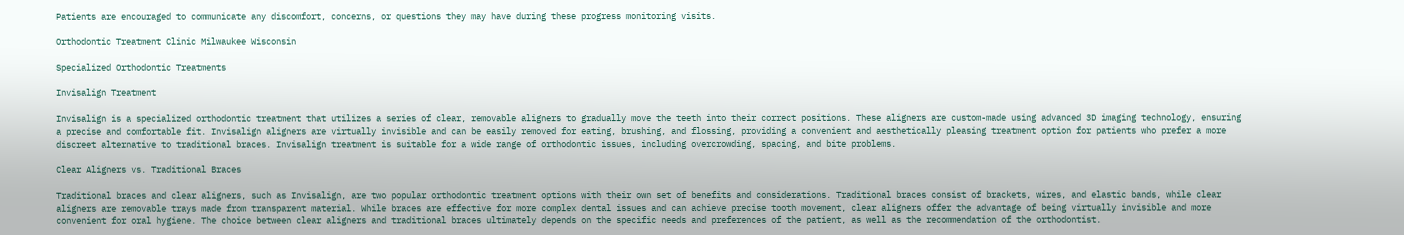Patients are encouraged to communicate any discomfort, concerns, or questions they may have during these progress monitoring visits.

Orthodontic Treatment Clinic Milwaukee Wisconsin

Specialized Orthodontic Treatments

Invisalign Treatment

Invisalign is a specialized orthodontic treatment that utilizes a series of clear, removable aligners to gradually move the teeth into their correct positions. These aligners are custom-made using advanced 3D imaging technology, ensuring a precise and comfortable fit. Invisalign aligners are virtually invisible and can be easily removed for eating, brushing, and flossing, providing a convenient and aesthetically pleasing treatment option for patients who prefer a more discreet alternative to traditional braces. Invisalign treatment is suitable for a wide range of orthodontic issues, including overcrowding, spacing, and bite problems.

Clear Aligners vs. Traditional Braces

Traditional braces and clear aligners, such as Invisalign, are two popular orthodontic treatment options with their own set of benefits and considerations. Traditional braces consist of brackets, wires, and elastic bands, while clear aligners are removable trays made from transparent material. While braces are effective for more complex dental issues and can achieve precise tooth movement, clear aligners offer the advantage of being virtually invisible and more convenient for oral hygiene. The choice between clear aligners and traditional braces ultimately depends on the specific needs and preferences of the patient, as well as the recommendation of the orthodontist.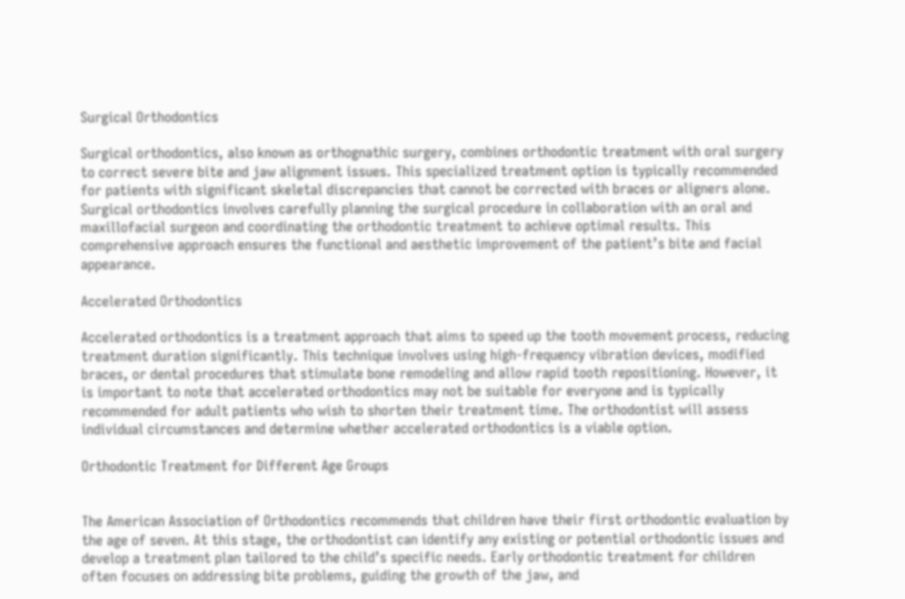Surgical Orthodontics

Surgical orthodontics, also known as orthognathic surgery, combines orthodontic treatment with oral surgery to correct severe bite and jaw alignment issues. This specialized treatment option is typically recommended for patients with significant skeletal discrepancies that cannot be corrected with braces or aligners alone. Surgical orthodontics involves carefully planning the surgical procedure in collaboration with an oral and maxillofacial surgeon and coordinating the orthodontic treatment to achieve optimal results. This comprehensive approach ensures the functional and aesthetic improvement of the patient’s bite and facial appearance.

Accelerated Orthodontics

Accelerated orthodontics is a treatment approach that aims to speed up the tooth movement process, reducing treatment duration significantly. This technique involves using high-frequency vibration devices, modified braces, or dental procedures that stimulate bone remodeling and allow rapid tooth repositioning. However, it is important to note that accelerated orthodontics may not be suitable for everyone and is typically recommended for adult patients who wish to shorten their treatment time. The orthodontist will assess individual circumstances and determine whether accelerated orthodontics is a viable option.

Orthodontic Treatment for Different Age Groups


The American Association of Orthodontics recommends that children have their first orthodontic evaluation by the age of seven. At this stage, the orthodontist can identify any existing or potential orthodontic issues and develop a treatment plan tailored to the child’s specific needs. Early orthodontic treatment for children often focuses on addressing bite problems, guiding the growth of the jaw, and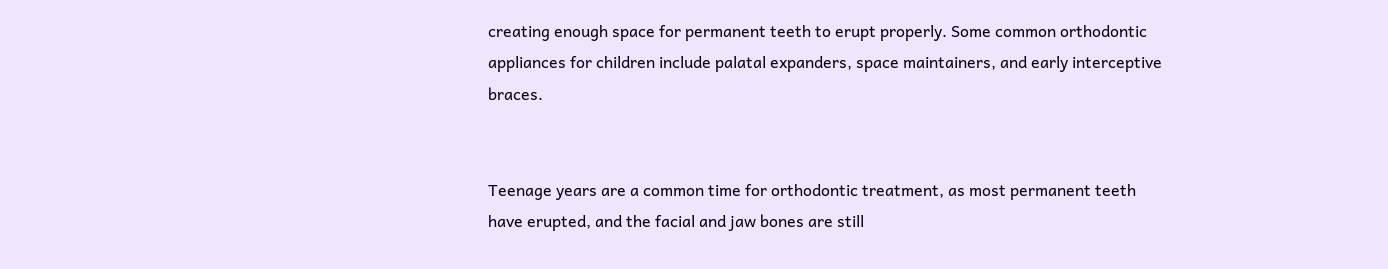creating enough space for permanent teeth to erupt properly. Some common orthodontic appliances for children include palatal expanders, space maintainers, and early interceptive braces.


Teenage years are a common time for orthodontic treatment, as most permanent teeth have erupted, and the facial and jaw bones are still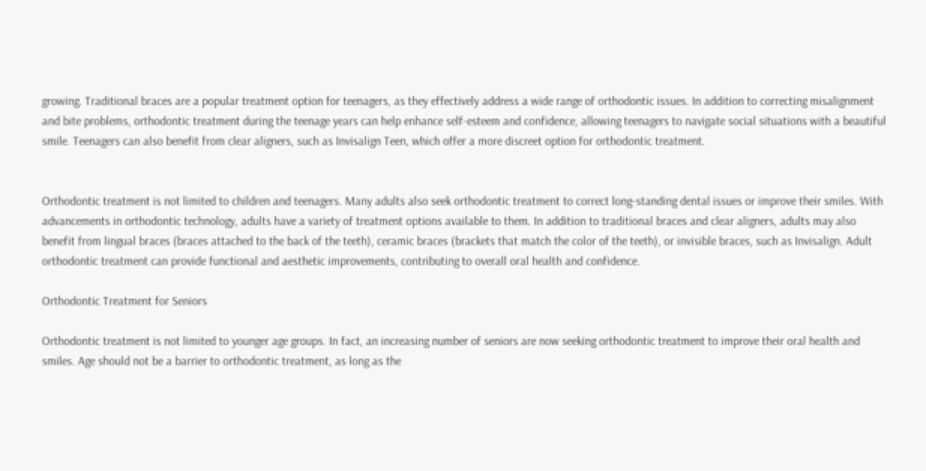growing. Traditional braces are a popular treatment option for teenagers, as they effectively address a wide range of orthodontic issues. In addition to correcting misalignment and bite problems, orthodontic treatment during the teenage years can help enhance self-esteem and confidence, allowing teenagers to navigate social situations with a beautiful smile. Teenagers can also benefit from clear aligners, such as Invisalign Teen, which offer a more discreet option for orthodontic treatment.


Orthodontic treatment is not limited to children and teenagers. Many adults also seek orthodontic treatment to correct long-standing dental issues or improve their smiles. With advancements in orthodontic technology, adults have a variety of treatment options available to them. In addition to traditional braces and clear aligners, adults may also benefit from lingual braces (braces attached to the back of the teeth), ceramic braces (brackets that match the color of the teeth), or invisible braces, such as Invisalign. Adult orthodontic treatment can provide functional and aesthetic improvements, contributing to overall oral health and confidence.

Orthodontic Treatment for Seniors

Orthodontic treatment is not limited to younger age groups. In fact, an increasing number of seniors are now seeking orthodontic treatment to improve their oral health and smiles. Age should not be a barrier to orthodontic treatment, as long as the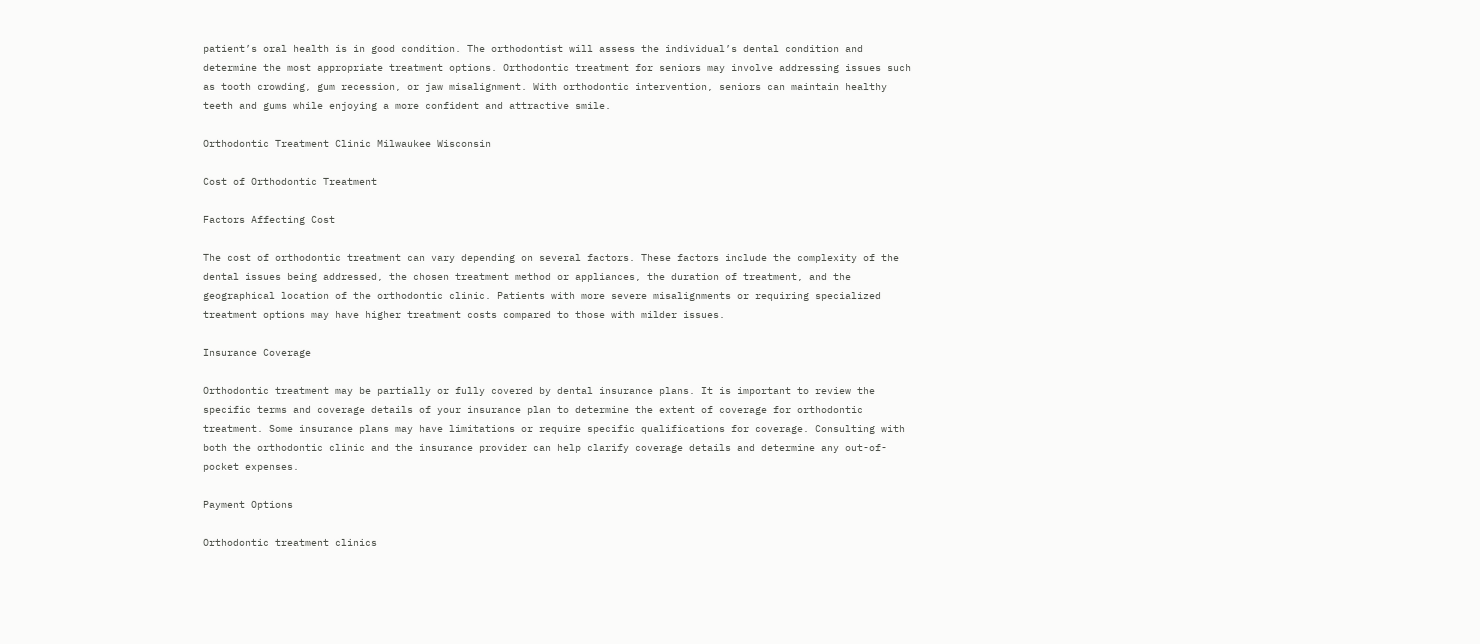patient’s oral health is in good condition. The orthodontist will assess the individual’s dental condition and determine the most appropriate treatment options. Orthodontic treatment for seniors may involve addressing issues such as tooth crowding, gum recession, or jaw misalignment. With orthodontic intervention, seniors can maintain healthy teeth and gums while enjoying a more confident and attractive smile.

Orthodontic Treatment Clinic Milwaukee Wisconsin

Cost of Orthodontic Treatment

Factors Affecting Cost

The cost of orthodontic treatment can vary depending on several factors. These factors include the complexity of the dental issues being addressed, the chosen treatment method or appliances, the duration of treatment, and the geographical location of the orthodontic clinic. Patients with more severe misalignments or requiring specialized treatment options may have higher treatment costs compared to those with milder issues.

Insurance Coverage

Orthodontic treatment may be partially or fully covered by dental insurance plans. It is important to review the specific terms and coverage details of your insurance plan to determine the extent of coverage for orthodontic treatment. Some insurance plans may have limitations or require specific qualifications for coverage. Consulting with both the orthodontic clinic and the insurance provider can help clarify coverage details and determine any out-of-pocket expenses.

Payment Options

Orthodontic treatment clinics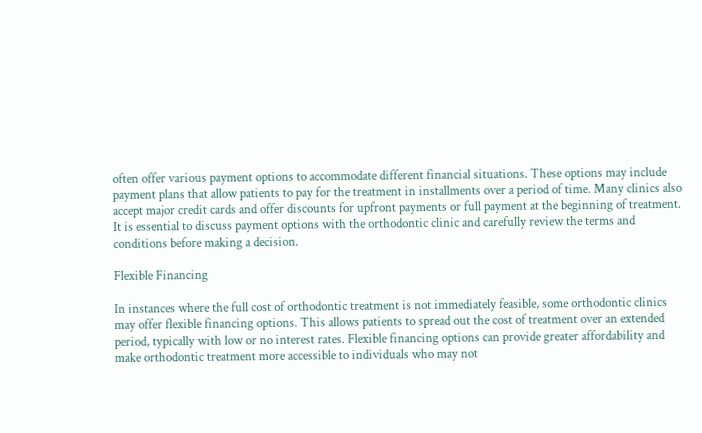often offer various payment options to accommodate different financial situations. These options may include payment plans that allow patients to pay for the treatment in installments over a period of time. Many clinics also accept major credit cards and offer discounts for upfront payments or full payment at the beginning of treatment. It is essential to discuss payment options with the orthodontic clinic and carefully review the terms and conditions before making a decision.

Flexible Financing

In instances where the full cost of orthodontic treatment is not immediately feasible, some orthodontic clinics may offer flexible financing options. This allows patients to spread out the cost of treatment over an extended period, typically with low or no interest rates. Flexible financing options can provide greater affordability and make orthodontic treatment more accessible to individuals who may not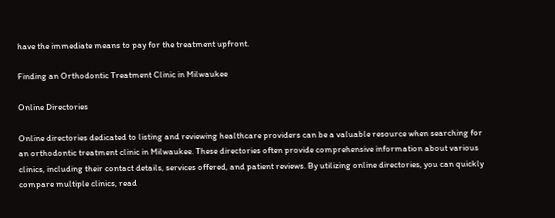have the immediate means to pay for the treatment upfront.

Finding an Orthodontic Treatment Clinic in Milwaukee

Online Directories

Online directories dedicated to listing and reviewing healthcare providers can be a valuable resource when searching for an orthodontic treatment clinic in Milwaukee. These directories often provide comprehensive information about various clinics, including their contact details, services offered, and patient reviews. By utilizing online directories, you can quickly compare multiple clinics, read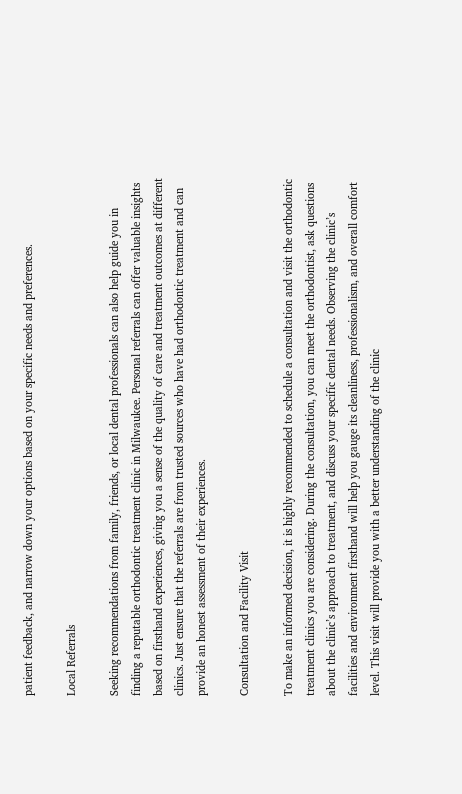patient feedback, and narrow down your options based on your specific needs and preferences.

Local Referrals

Seeking recommendations from family, friends, or local dental professionals can also help guide you in finding a reputable orthodontic treatment clinic in Milwaukee. Personal referrals can offer valuable insights based on firsthand experiences, giving you a sense of the quality of care and treatment outcomes at different clinics. Just ensure that the referrals are from trusted sources who have had orthodontic treatment and can provide an honest assessment of their experiences.

Consultation and Facility Visit

To make an informed decision, it is highly recommended to schedule a consultation and visit the orthodontic treatment clinics you are considering. During the consultation, you can meet the orthodontist, ask questions about the clinic’s approach to treatment, and discuss your specific dental needs. Observing the clinic’s facilities and environment firsthand will help you gauge its cleanliness, professionalism, and overall comfort level. This visit will provide you with a better understanding of the clinic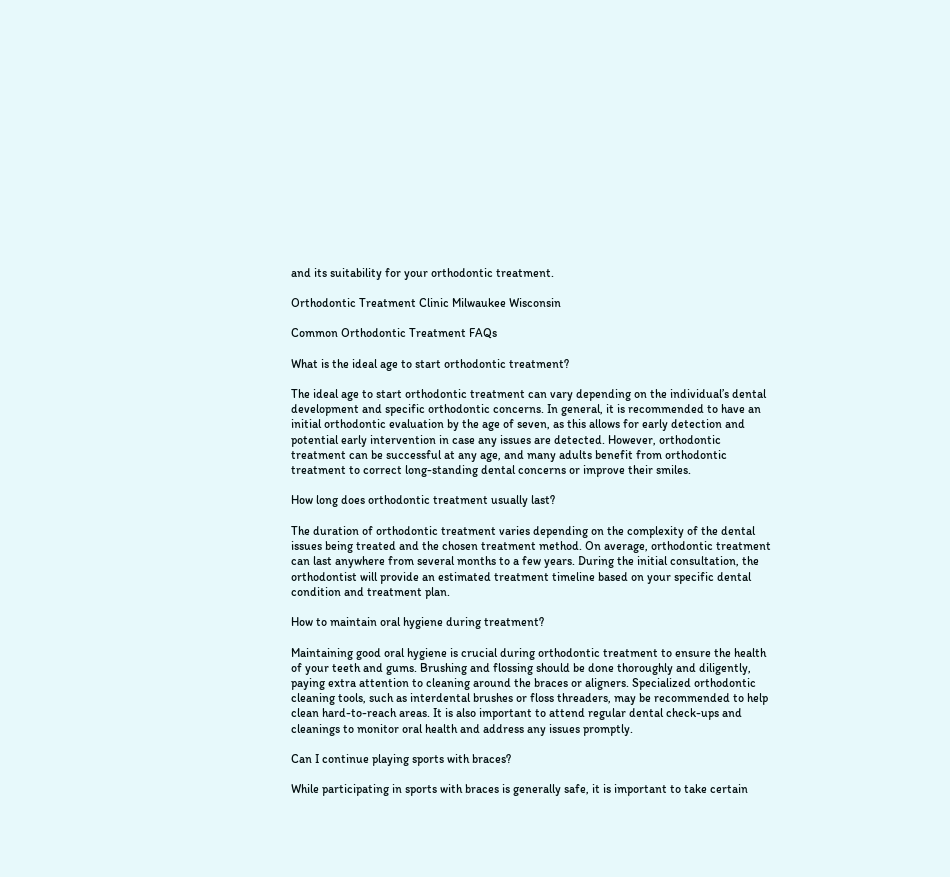and its suitability for your orthodontic treatment.

Orthodontic Treatment Clinic Milwaukee Wisconsin

Common Orthodontic Treatment FAQs

What is the ideal age to start orthodontic treatment?

The ideal age to start orthodontic treatment can vary depending on the individual’s dental development and specific orthodontic concerns. In general, it is recommended to have an initial orthodontic evaluation by the age of seven, as this allows for early detection and potential early intervention in case any issues are detected. However, orthodontic treatment can be successful at any age, and many adults benefit from orthodontic treatment to correct long-standing dental concerns or improve their smiles.

How long does orthodontic treatment usually last?

The duration of orthodontic treatment varies depending on the complexity of the dental issues being treated and the chosen treatment method. On average, orthodontic treatment can last anywhere from several months to a few years. During the initial consultation, the orthodontist will provide an estimated treatment timeline based on your specific dental condition and treatment plan.

How to maintain oral hygiene during treatment?

Maintaining good oral hygiene is crucial during orthodontic treatment to ensure the health of your teeth and gums. Brushing and flossing should be done thoroughly and diligently, paying extra attention to cleaning around the braces or aligners. Specialized orthodontic cleaning tools, such as interdental brushes or floss threaders, may be recommended to help clean hard-to-reach areas. It is also important to attend regular dental check-ups and cleanings to monitor oral health and address any issues promptly.

Can I continue playing sports with braces?

While participating in sports with braces is generally safe, it is important to take certain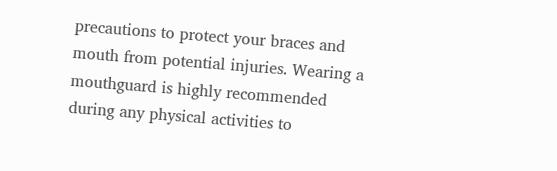precautions to protect your braces and mouth from potential injuries. Wearing a mouthguard is highly recommended during any physical activities to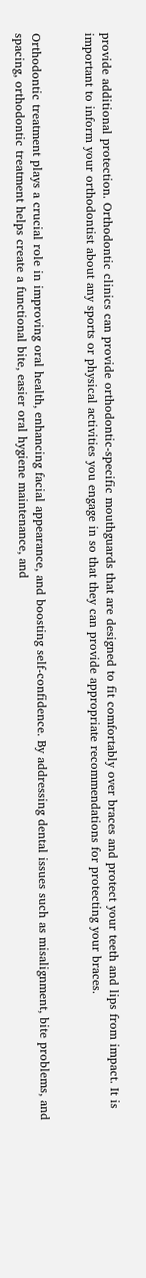provide additional protection. Orthodontic clinics can provide orthodontic-specific mouthguards that are designed to fit comfortably over braces and protect your teeth and lips from impact. It is important to inform your orthodontist about any sports or physical activities you engage in so that they can provide appropriate recommendations for protecting your braces.


Orthodontic treatment plays a crucial role in improving oral health, enhancing facial appearance, and boosting self-confidence. By addressing dental issues such as misalignment, bite problems, and spacing, orthodontic treatment helps create a functional bite, easier oral hygiene maintenance, and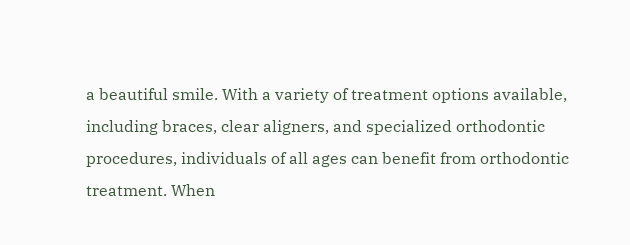a beautiful smile. With a variety of treatment options available, including braces, clear aligners, and specialized orthodontic procedures, individuals of all ages can benefit from orthodontic treatment. When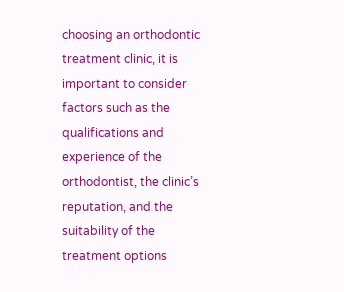choosing an orthodontic treatment clinic, it is important to consider factors such as the qualifications and experience of the orthodontist, the clinic’s reputation, and the suitability of the treatment options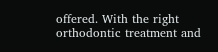offered. With the right orthodontic treatment and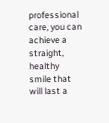professional care, you can achieve a straight, healthy smile that will last a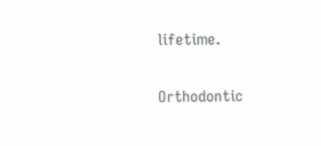lifetime.

Orthodontic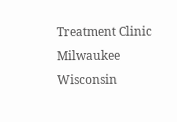Treatment Clinic Milwaukee Wisconsin